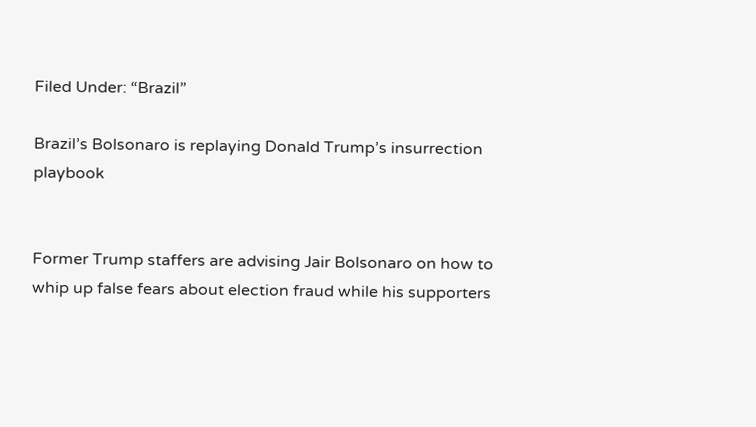Filed Under: “Brazil”

Brazil’s Bolsonaro is replaying Donald Trump’s insurrection playbook


Former Trump staffers are advising Jair Bolsonaro on how to whip up false fears about election fraud while his supporters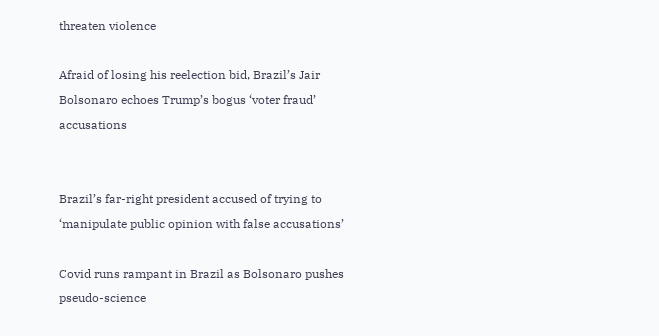threaten violence

Afraid of losing his reelection bid, Brazil’s Jair Bolsonaro echoes Trump’s bogus ‘voter fraud’ accusations


Brazil’s far-right president accused of trying to ‘manipulate public opinion with false accusations’

Covid runs rampant in Brazil as Bolsonaro pushes pseudo-science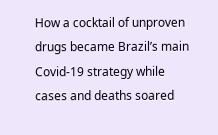How a cocktail of unproven drugs became Brazil’s main Covid-19 strategy while cases and deaths soared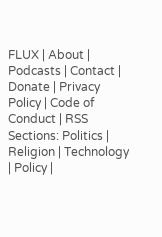FLUX | About | Podcasts | Contact | Donate | Privacy Policy | Code of Conduct | RSS
Sections: Politics | Religion | Technology | Policy |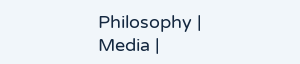Philosophy | Media |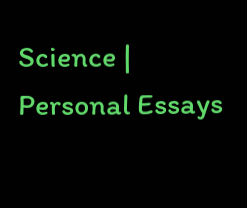Science | Personal Essays